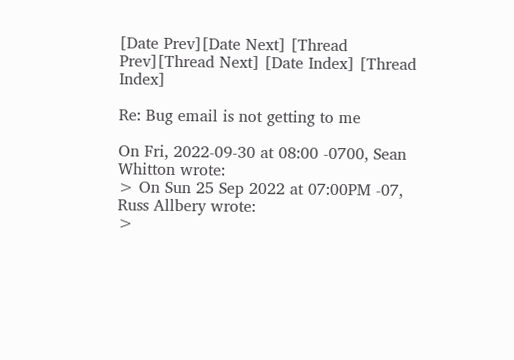[Date Prev][Date Next] [Thread Prev][Thread Next] [Date Index] [Thread Index]

Re: Bug email is not getting to me

On Fri, 2022-09-30 at 08:00 -0700, Sean Whitton wrote:
> On Sun 25 Sep 2022 at 07:00PM -07, Russ Allbery wrote:
>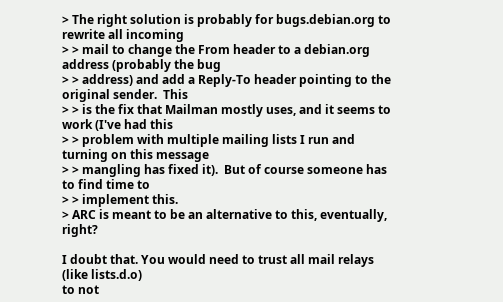> The right solution is probably for bugs.debian.org to rewrite all incoming
> > mail to change the From header to a debian.org address (probably the bug
> > address) and add a Reply-To header pointing to the original sender.  This
> > is the fix that Mailman mostly uses, and it seems to work (I've had this
> > problem with multiple mailing lists I run and turning on this message
> > mangling has fixed it).  But of course someone has to find time to
> > implement this.
> ARC is meant to be an alternative to this, eventually, right?

I doubt that. You would need to trust all mail relays (like lists.d.o)
to not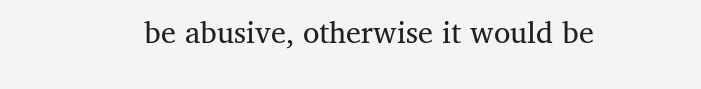be abusive, otherwise it would be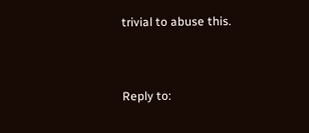trivial to abuse this.


Reply to: